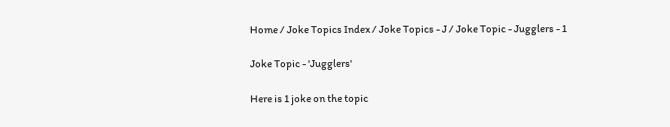Home / Joke Topics Index / Joke Topics - J / Joke Topic - Jugglers - 1

Joke Topic - 'Jugglers'

Here is 1 joke on the topic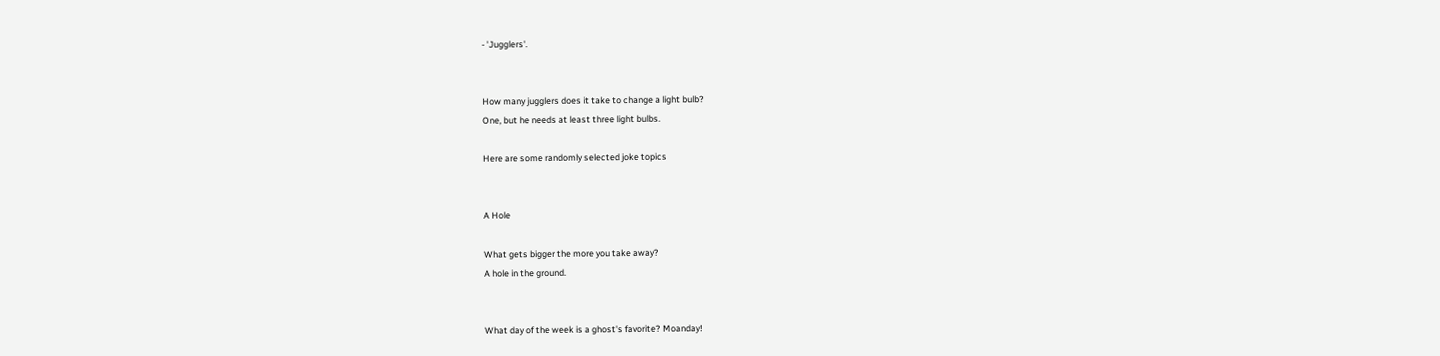- 'Jugglers'.


How many jugglers does it take to change a light bulb?
One, but he needs at least three light bulbs.

Here are some randomly selected joke topics


A Hole

What gets bigger the more you take away?
A hole in the ground.


What day of the week is a ghost's favorite? Moanday!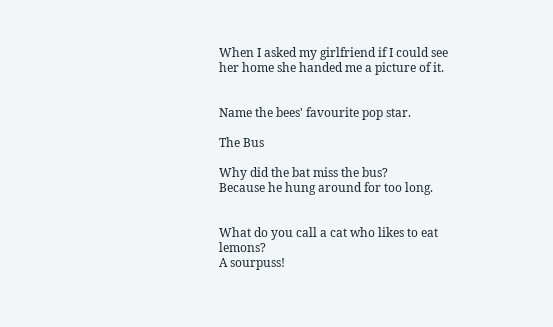When I asked my girlfriend if I could see her home she handed me a picture of it.


Name the bees' favourite pop star.

The Bus

Why did the bat miss the bus?
Because he hung around for too long.


What do you call a cat who likes to eat lemons?
A sourpuss!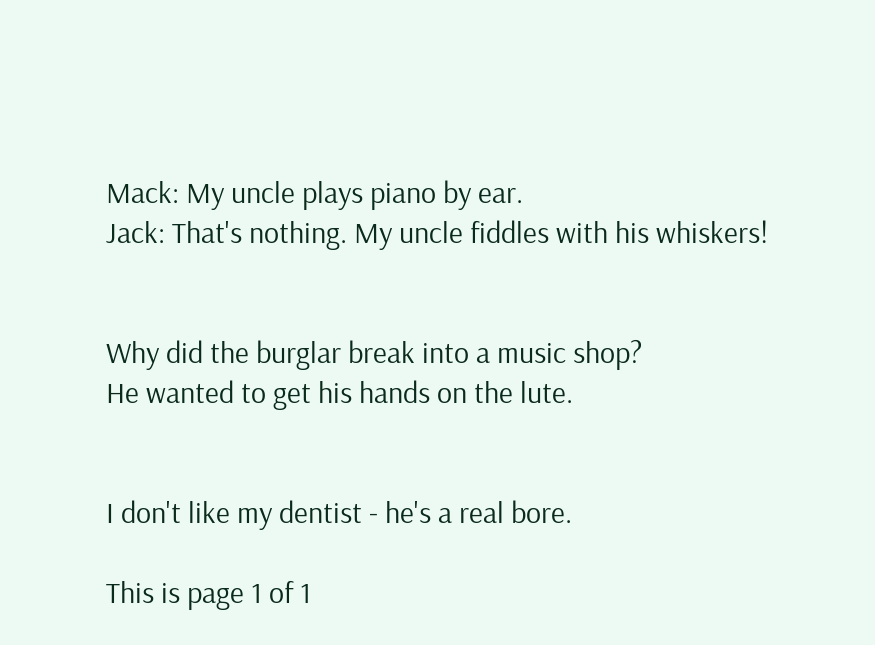Mack: My uncle plays piano by ear.
Jack: That's nothing. My uncle fiddles with his whiskers!


Why did the burglar break into a music shop?
He wanted to get his hands on the lute.


I don't like my dentist - he's a real bore.

This is page 1 of 1